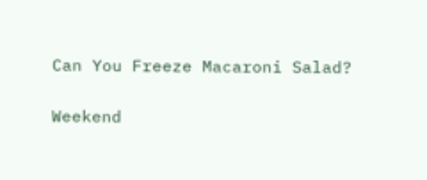Can You Freeze Macaroni Salad?

Weekend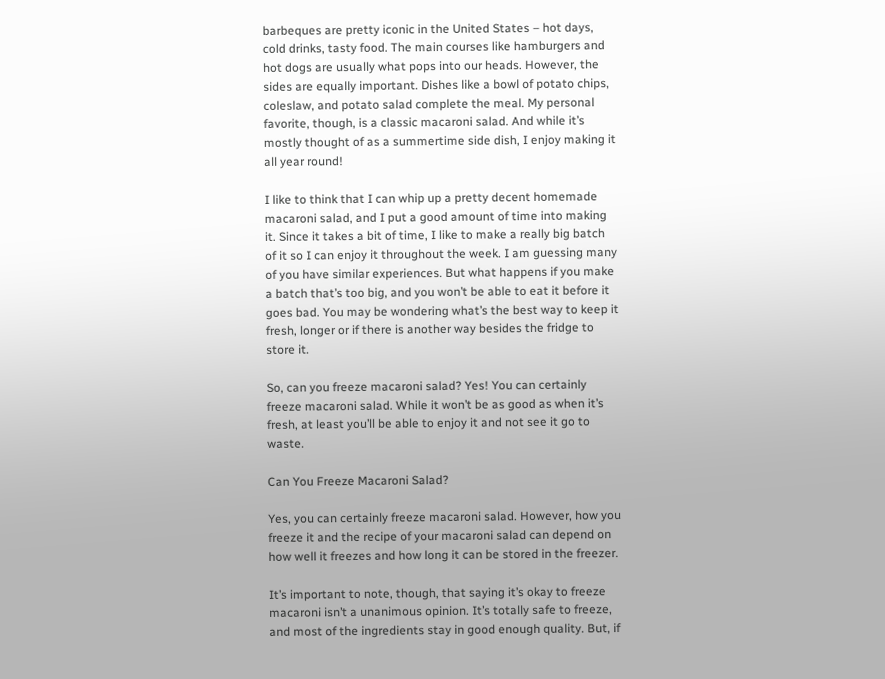barbeques are pretty iconic in the United States – hot days, cold drinks, tasty food. The main courses like hamburgers and hot dogs are usually what pops into our heads. However, the sides are equally important. Dishes like a bowl of potato chips, coleslaw, and potato salad complete the meal. My personal favorite, though, is a classic macaroni salad. And while it’s mostly thought of as a summertime side dish, I enjoy making it all year round!

I like to think that I can whip up a pretty decent homemade macaroni salad, and I put a good amount of time into making it. Since it takes a bit of time, I like to make a really big batch of it so I can enjoy it throughout the week. I am guessing many of you have similar experiences. But what happens if you make a batch that’s too big, and you won’t be able to eat it before it goes bad. You may be wondering what’s the best way to keep it fresh, longer or if there is another way besides the fridge to store it.

So, can you freeze macaroni salad? Yes! You can certainly freeze macaroni salad. While it won’t be as good as when it’s fresh, at least you’ll be able to enjoy it and not see it go to waste.

Can You Freeze Macaroni Salad?

Yes, you can certainly freeze macaroni salad. However, how you freeze it and the recipe of your macaroni salad can depend on how well it freezes and how long it can be stored in the freezer.

It’s important to note, though, that saying it’s okay to freeze macaroni isn’t a unanimous opinion. It’s totally safe to freeze, and most of the ingredients stay in good enough quality. But, if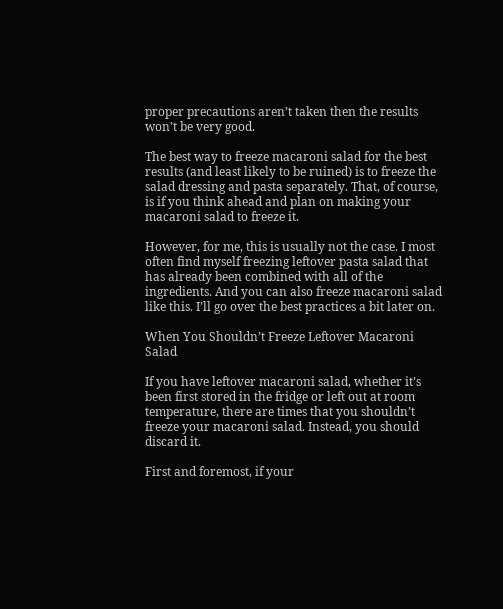proper precautions aren’t taken then the results won’t be very good.

The best way to freeze macaroni salad for the best results (and least likely to be ruined) is to freeze the salad dressing and pasta separately. That, of course, is if you think ahead and plan on making your macaroni salad to freeze it.

However, for me, this is usually not the case. I most often find myself freezing leftover pasta salad that has already been combined with all of the ingredients. And you can also freeze macaroni salad like this. I’ll go over the best practices a bit later on.

When You Shouldn’t Freeze Leftover Macaroni Salad

If you have leftover macaroni salad, whether it’s been first stored in the fridge or left out at room temperature, there are times that you shouldn’t freeze your macaroni salad. Instead, you should discard it.

First and foremost, if your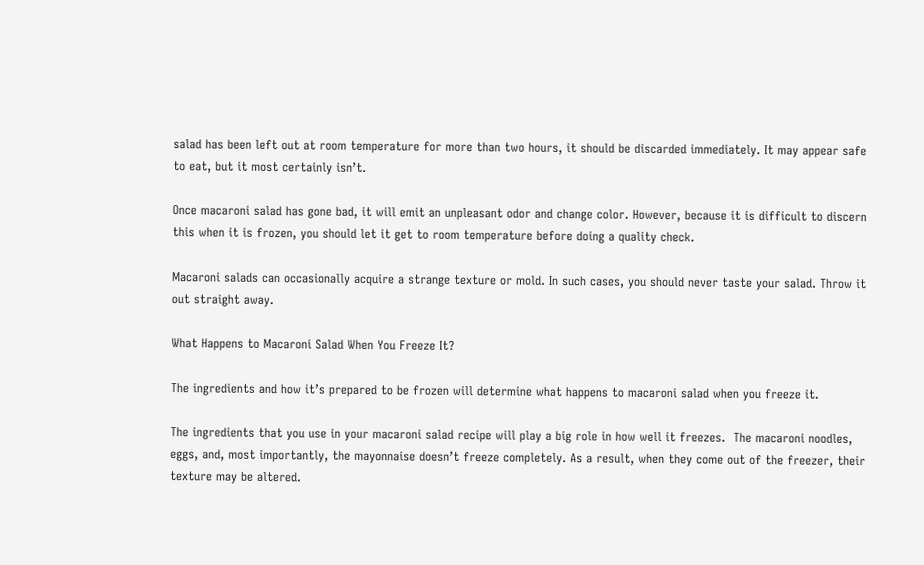salad has been left out at room temperature for more than two hours, it should be discarded immediately. It may appear safe to eat, but it most certainly isn’t.

Once macaroni salad has gone bad, it will emit an unpleasant odor and change color. However, because it is difficult to discern this when it is frozen, you should let it get to room temperature before doing a quality check.

Macaroni salads can occasionally acquire a strange texture or mold. In such cases, you should never taste your salad. Throw it out straight away.

What Happens to Macaroni Salad When You Freeze It?

The ingredients and how it’s prepared to be frozen will determine what happens to macaroni salad when you freeze it.

The ingredients that you use in your macaroni salad recipe will play a big role in how well it freezes.  The macaroni noodles, eggs, and, most importantly, the mayonnaise doesn’t freeze completely. As a result, when they come out of the freezer, their texture may be altered.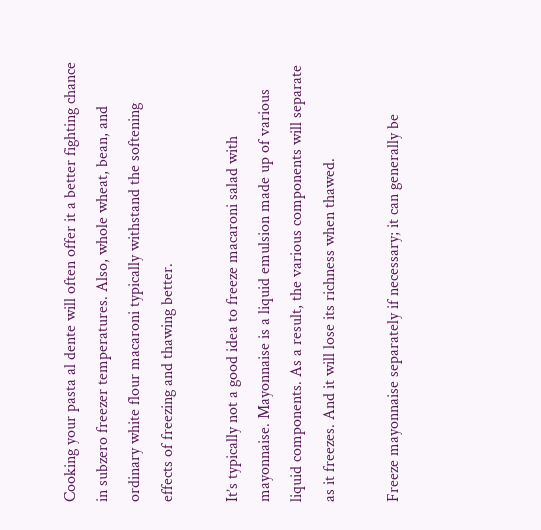Cooking your pasta al dente will often offer it a better fighting chance in subzero freezer temperatures. Also, whole wheat, bean, and ordinary white flour macaroni typically withstand the softening effects of freezing and thawing better.

It’s typically not a good idea to freeze macaroni salad with mayonnaise. Mayonnaise is a liquid emulsion made up of various liquid components. As a result, the various components will separate as it freezes. And it will lose its richness when thawed.

Freeze mayonnaise separately if necessary; it can generally be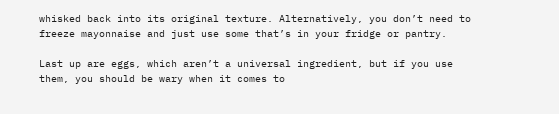whisked back into its original texture. Alternatively, you don’t need to freeze mayonnaise and just use some that’s in your fridge or pantry.

Last up are eggs, which aren’t a universal ingredient, but if you use them, you should be wary when it comes to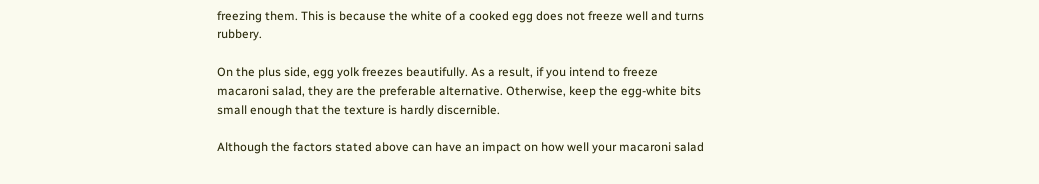freezing them. This is because the white of a cooked egg does not freeze well and turns rubbery.

On the plus side, egg yolk freezes beautifully. As a result, if you intend to freeze macaroni salad, they are the preferable alternative. Otherwise, keep the egg-white bits small enough that the texture is hardly discernible.

Although the factors stated above can have an impact on how well your macaroni salad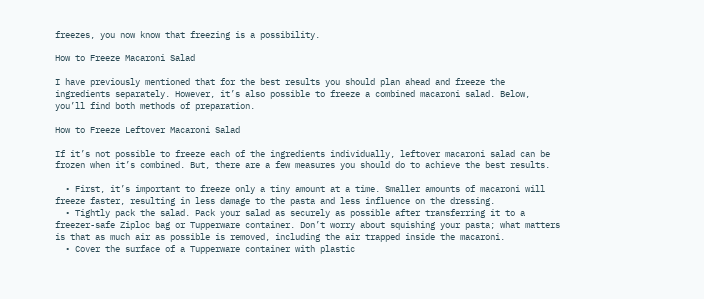freezes, you now know that freezing is a possibility.

How to Freeze Macaroni Salad

I have previously mentioned that for the best results you should plan ahead and freeze the ingredients separately. However, it’s also possible to freeze a combined macaroni salad. Below, you’ll find both methods of preparation.

How to Freeze Leftover Macaroni Salad

If it’s not possible to freeze each of the ingredients individually, leftover macaroni salad can be frozen when it’s combined. But, there are a few measures you should do to achieve the best results.

  • First, it’s important to freeze only a tiny amount at a time. Smaller amounts of macaroni will freeze faster, resulting in less damage to the pasta and less influence on the dressing.
  • Tightly pack the salad. Pack your salad as securely as possible after transferring it to a freezer-safe Ziploc bag or Tupperware container. Don’t worry about squishing your pasta; what matters is that as much air as possible is removed, including the air trapped inside the macaroni.
  • Cover the surface of a Tupperware container with plastic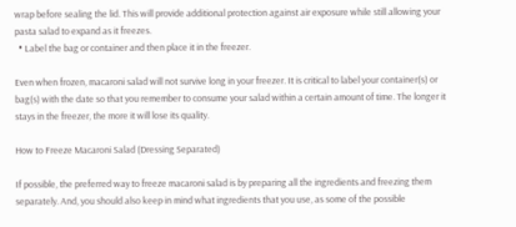wrap before sealing the lid. This will provide additional protection against air exposure while still allowing your pasta salad to expand as it freezes.
  • Label the bag or container and then place it in the freezer.

Even when frozen, macaroni salad will not survive long in your freezer. It is critical to label your container(s) or bag(s) with the date so that you remember to consume your salad within a certain amount of time. The longer it stays in the freezer, the more it will lose its quality.

How to Freeze Macaroni Salad (Dressing Separated)

If possible, the preferred way to freeze macaroni salad is by preparing all the ingredients and freezing them separately. And, you should also keep in mind what ingredients that you use, as some of the possible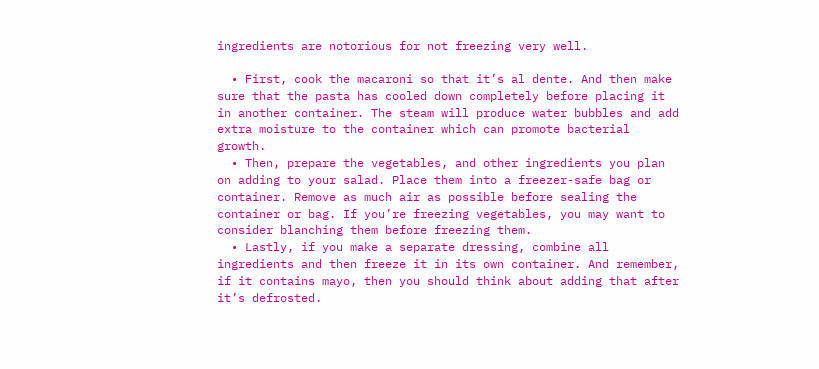ingredients are notorious for not freezing very well.

  • First, cook the macaroni so that it’s al dente. And then make sure that the pasta has cooled down completely before placing it in another container. The steam will produce water bubbles and add extra moisture to the container which can promote bacterial growth.
  • Then, prepare the vegetables, and other ingredients you plan on adding to your salad. Place them into a freezer-safe bag or container. Remove as much air as possible before sealing the container or bag. If you’re freezing vegetables, you may want to consider blanching them before freezing them.
  • Lastly, if you make a separate dressing, combine all ingredients and then freeze it in its own container. And remember, if it contains mayo, then you should think about adding that after it’s defrosted.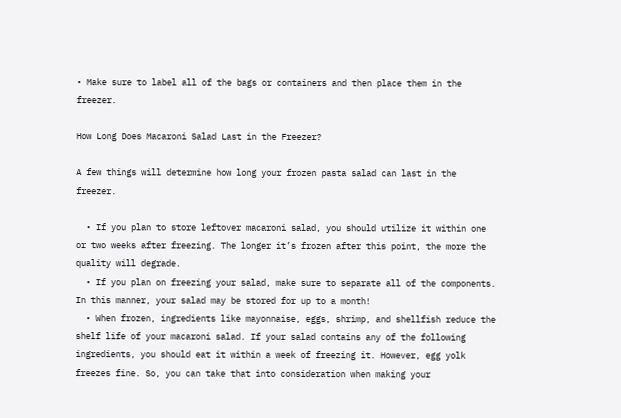• Make sure to label all of the bags or containers and then place them in the freezer.

How Long Does Macaroni Salad Last in the Freezer?

A few things will determine how long your frozen pasta salad can last in the freezer.

  • If you plan to store leftover macaroni salad, you should utilize it within one or two weeks after freezing. The longer it’s frozen after this point, the more the quality will degrade.
  • If you plan on freezing your salad, make sure to separate all of the components. In this manner, your salad may be stored for up to a month!
  • When frozen, ingredients like mayonnaise, eggs, shrimp, and shellfish reduce the shelf life of your macaroni salad. If your salad contains any of the following ingredients, you should eat it within a week of freezing it. However, egg yolk freezes fine. So, you can take that into consideration when making your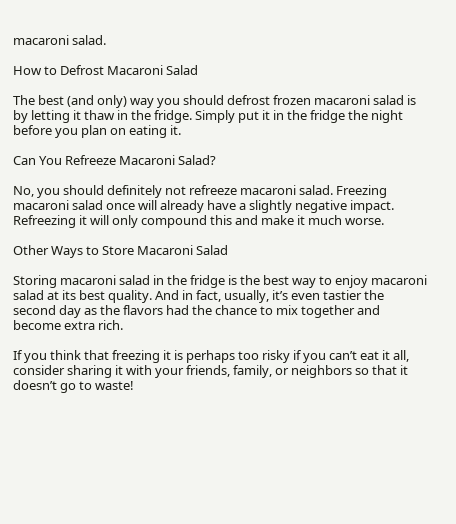macaroni salad.

How to Defrost Macaroni Salad

The best (and only) way you should defrost frozen macaroni salad is by letting it thaw in the fridge. Simply put it in the fridge the night before you plan on eating it.

Can You Refreeze Macaroni Salad?

No, you should definitely not refreeze macaroni salad. Freezing macaroni salad once will already have a slightly negative impact. Refreezing it will only compound this and make it much worse.

Other Ways to Store Macaroni Salad

Storing macaroni salad in the fridge is the best way to enjoy macaroni salad at its best quality. And in fact, usually, it’s even tastier the second day as the flavors had the chance to mix together and become extra rich.

If you think that freezing it is perhaps too risky if you can’t eat it all, consider sharing it with your friends, family, or neighbors so that it doesn’t go to waste!